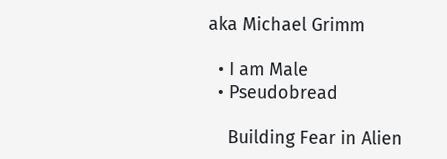aka Michael Grimm

  • I am Male
  • Pseudobread

    Building Fear in Alien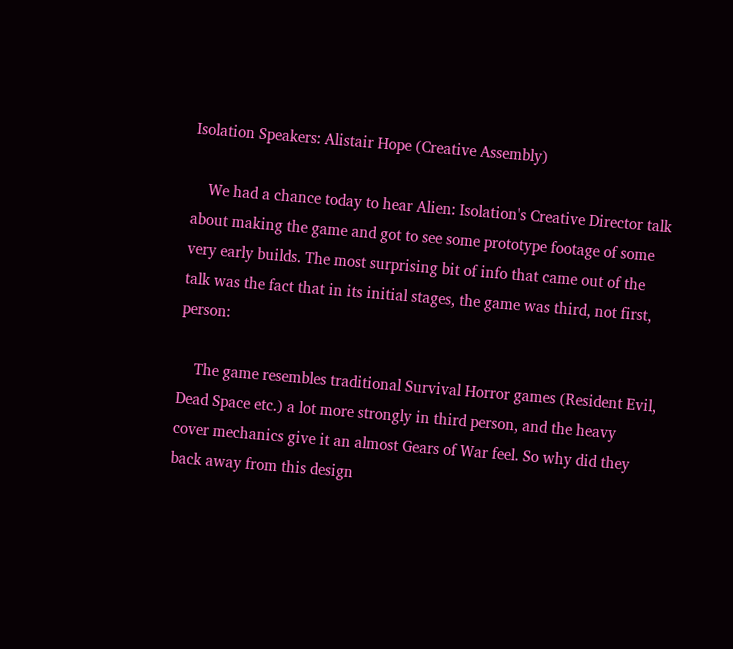Isolation Speakers: Alistair Hope (Creative Assembly)

    We had a chance today to hear Alien: Isolation's Creative Director talk about making the game and got to see some prototype footage of some very early builds. The most surprising bit of info that came out of the talk was the fact that in its initial stages, the game was third, not first, person:

    The game resembles traditional Survival Horror games (Resident Evil, Dead Space etc.) a lot more strongly in third person, and the heavy cover mechanics give it an almost Gears of War feel. So why did they back away from this design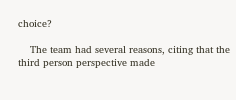choice?

    The team had several reasons, citing that the third person perspective made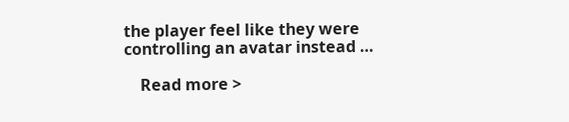the player feel like they were controlling an avatar instead …

    Read more >